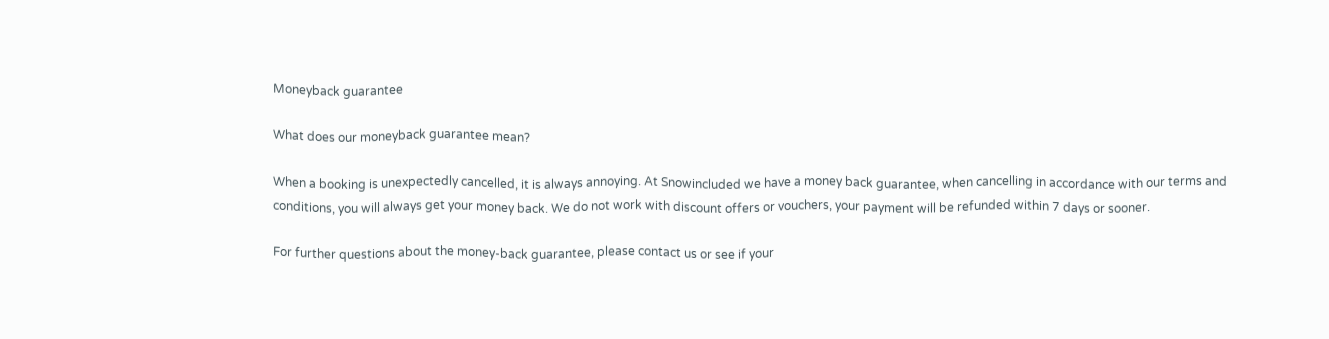Moneyback guarantee

What does our moneyback guarantee mean?

When a booking is unexpectedly cancelled, it is always annoying. At Snowincluded we have a money back guarantee, when cancelling in accordance with our terms and conditions, you will always get your money back. We do not work with discount offers or vouchers, your payment will be refunded within 7 days or sooner.

For further questions about the money-back guarantee, please contact us or see if your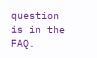question is in the FAQ.